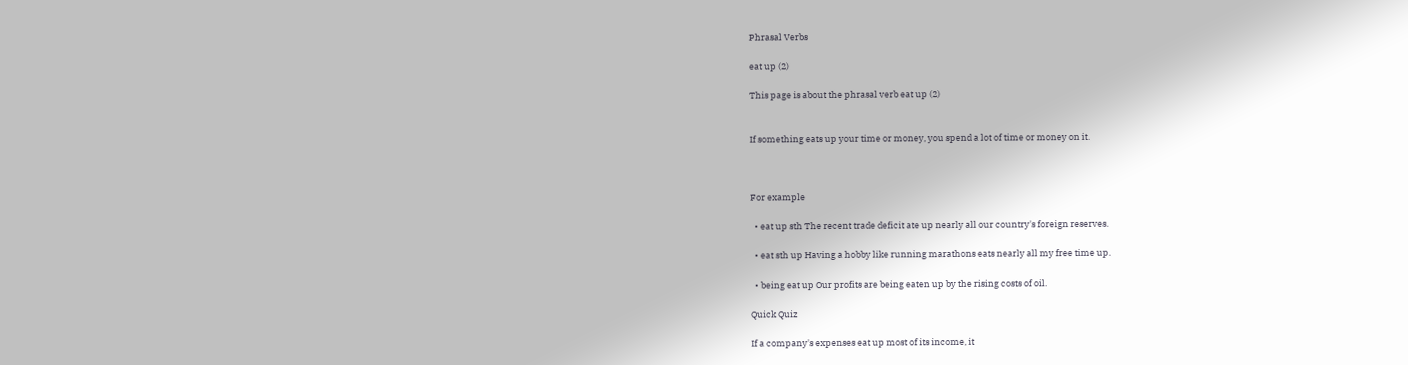Phrasal Verbs

eat up (2)

This page is about the phrasal verb eat up (2)


If something eats up your time or money, you spend a lot of time or money on it.



For example

  • eat up sth The recent trade deficit ate up nearly all our country's foreign reserves.

  • eat sth up Having a hobby like running marathons eats nearly all my free time up.

  • being eat up Our profits are being eaten up by the rising costs of oil.

Quick Quiz

If a company's expenses eat up most of its income, it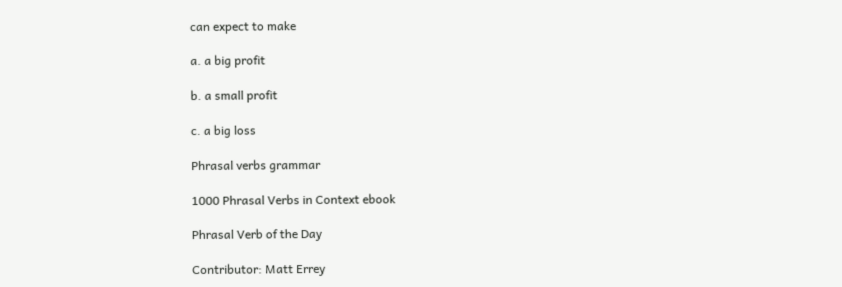can expect to make

a. a big profit

b. a small profit

c. a big loss

Phrasal verbs grammar

1000 Phrasal Verbs in Context ebook

Phrasal Verb of the Day

Contributor: Matt Errey